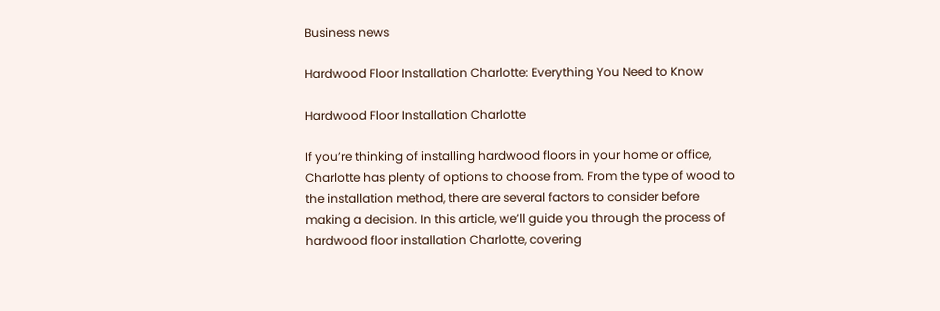Business news

Hardwood Floor Installation Charlotte: Everything You Need to Know

Hardwood Floor Installation Charlotte

If you’re thinking of installing hardwood floors in your home or office, Charlotte has plenty of options to choose from. From the type of wood to the installation method, there are several factors to consider before making a decision. In this article, we’ll guide you through the process of hardwood floor installation Charlotte, covering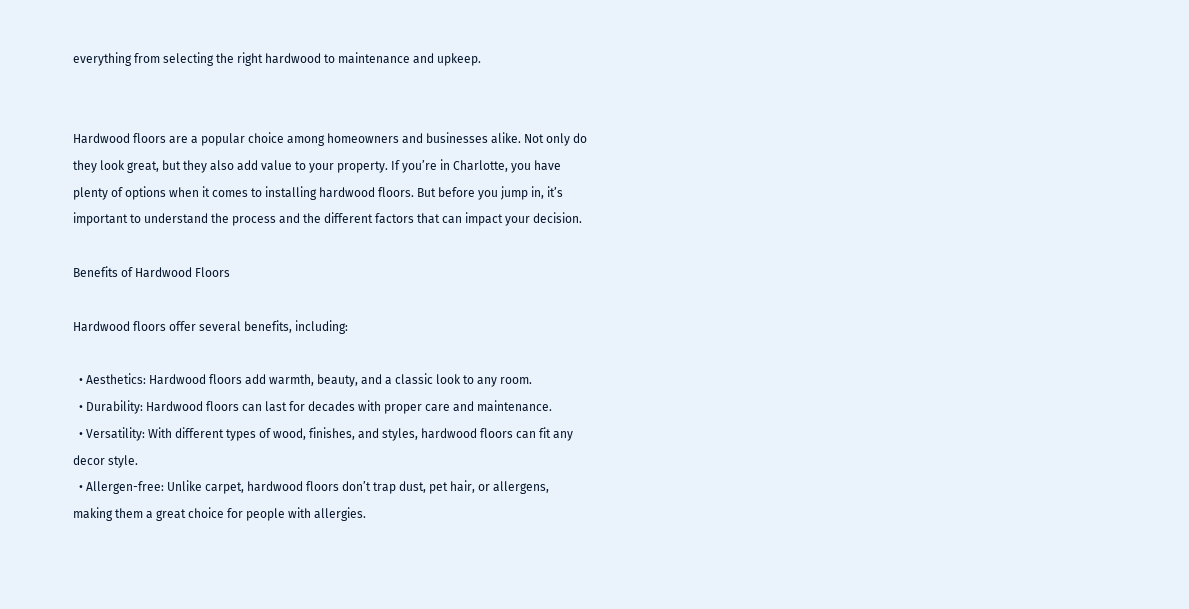everything from selecting the right hardwood to maintenance and upkeep.


Hardwood floors are a popular choice among homeowners and businesses alike. Not only do they look great, but they also add value to your property. If you’re in Charlotte, you have plenty of options when it comes to installing hardwood floors. But before you jump in, it’s important to understand the process and the different factors that can impact your decision.

Benefits of Hardwood Floors

Hardwood floors offer several benefits, including:

  • Aesthetics: Hardwood floors add warmth, beauty, and a classic look to any room.
  • Durability: Hardwood floors can last for decades with proper care and maintenance.
  • Versatility: With different types of wood, finishes, and styles, hardwood floors can fit any decor style.
  • Allergen-free: Unlike carpet, hardwood floors don’t trap dust, pet hair, or allergens, making them a great choice for people with allergies.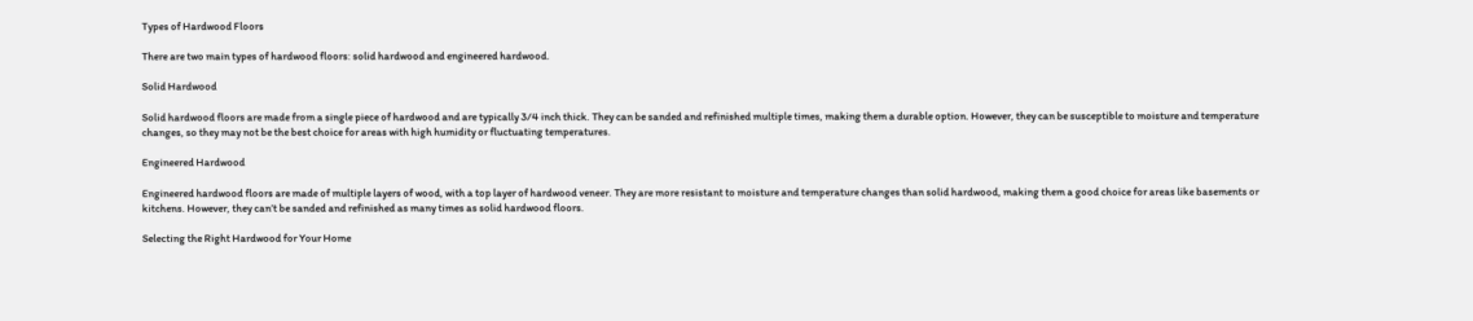Types of Hardwood Floors

There are two main types of hardwood floors: solid hardwood and engineered hardwood.

Solid Hardwood

Solid hardwood floors are made from a single piece of hardwood and are typically 3/4 inch thick. They can be sanded and refinished multiple times, making them a durable option. However, they can be susceptible to moisture and temperature changes, so they may not be the best choice for areas with high humidity or fluctuating temperatures.

Engineered Hardwood

Engineered hardwood floors are made of multiple layers of wood, with a top layer of hardwood veneer. They are more resistant to moisture and temperature changes than solid hardwood, making them a good choice for areas like basements or kitchens. However, they can’t be sanded and refinished as many times as solid hardwood floors.

Selecting the Right Hardwood for Your Home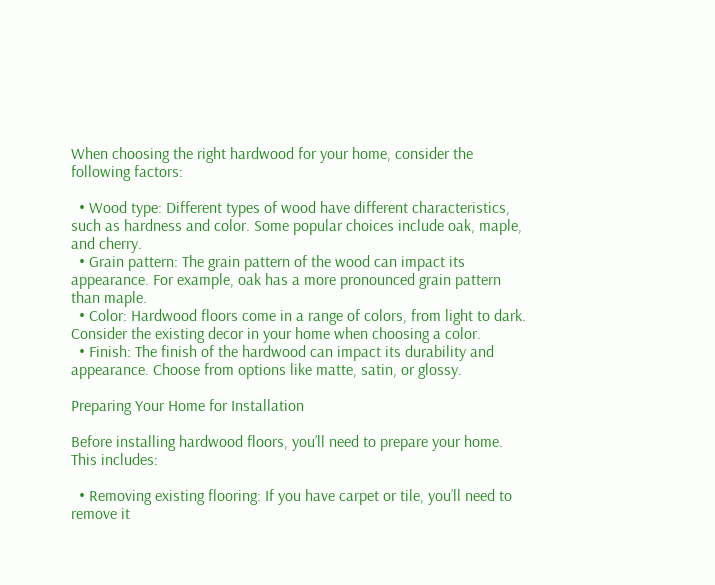When choosing the right hardwood for your home, consider the following factors:

  • Wood type: Different types of wood have different characteristics, such as hardness and color. Some popular choices include oak, maple, and cherry.
  • Grain pattern: The grain pattern of the wood can impact its appearance. For example, oak has a more pronounced grain pattern than maple.
  • Color: Hardwood floors come in a range of colors, from light to dark. Consider the existing decor in your home when choosing a color.
  • Finish: The finish of the hardwood can impact its durability and appearance. Choose from options like matte, satin, or glossy.

Preparing Your Home for Installation

Before installing hardwood floors, you’ll need to prepare your home. This includes:

  • Removing existing flooring: If you have carpet or tile, you’ll need to remove it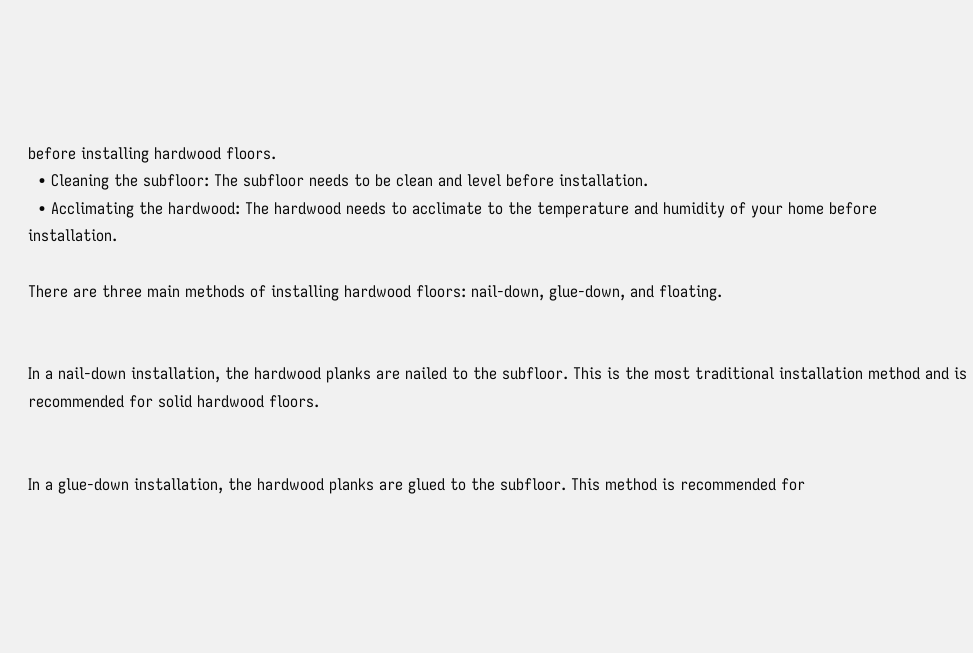before installing hardwood floors.
  • Cleaning the subfloor: The subfloor needs to be clean and level before installation.
  • Acclimating the hardwood: The hardwood needs to acclimate to the temperature and humidity of your home before installation.

There are three main methods of installing hardwood floors: nail-down, glue-down, and floating.


In a nail-down installation, the hardwood planks are nailed to the subfloor. This is the most traditional installation method and is recommended for solid hardwood floors.


In a glue-down installation, the hardwood planks are glued to the subfloor. This method is recommended for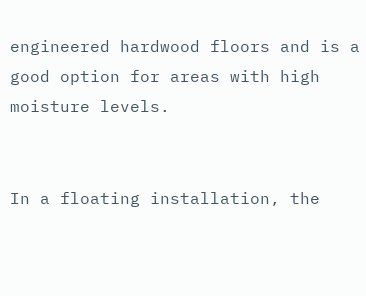engineered hardwood floors and is a good option for areas with high moisture levels.


In a floating installation, the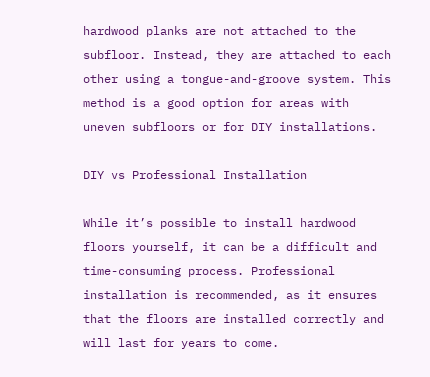hardwood planks are not attached to the subfloor. Instead, they are attached to each other using a tongue-and-groove system. This method is a good option for areas with uneven subfloors or for DIY installations.

DIY vs Professional Installation

While it’s possible to install hardwood floors yourself, it can be a difficult and time-consuming process. Professional installation is recommended, as it ensures that the floors are installed correctly and will last for years to come.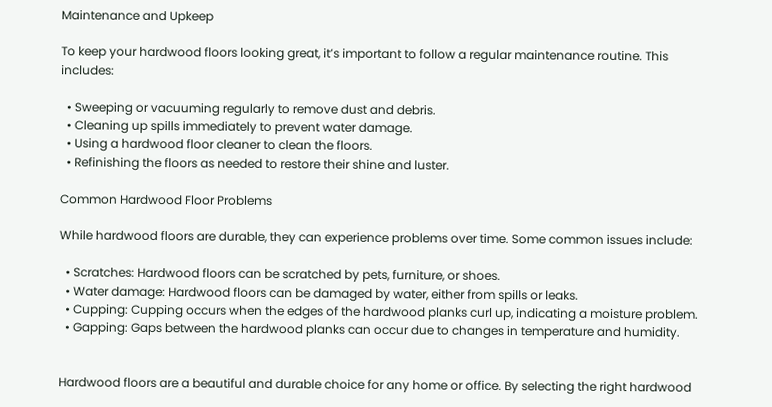Maintenance and Upkeep

To keep your hardwood floors looking great, it’s important to follow a regular maintenance routine. This includes:

  • Sweeping or vacuuming regularly to remove dust and debris.
  • Cleaning up spills immediately to prevent water damage.
  • Using a hardwood floor cleaner to clean the floors.
  • Refinishing the floors as needed to restore their shine and luster.

Common Hardwood Floor Problems

While hardwood floors are durable, they can experience problems over time. Some common issues include:

  • Scratches: Hardwood floors can be scratched by pets, furniture, or shoes.
  • Water damage: Hardwood floors can be damaged by water, either from spills or leaks.
  • Cupping: Cupping occurs when the edges of the hardwood planks curl up, indicating a moisture problem.
  • Gapping: Gaps between the hardwood planks can occur due to changes in temperature and humidity.


Hardwood floors are a beautiful and durable choice for any home or office. By selecting the right hardwood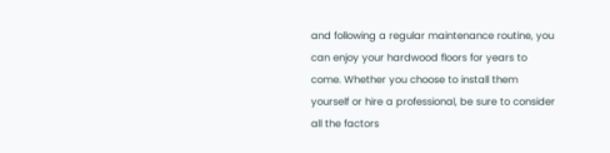and following a regular maintenance routine, you can enjoy your hardwood floors for years to come. Whether you choose to install them yourself or hire a professional, be sure to consider all the factors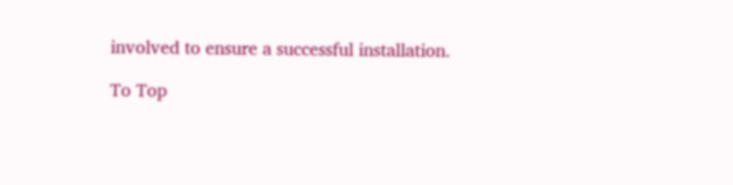involved to ensure a successful installation.

To Top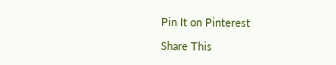Pin It on Pinterest

Share This